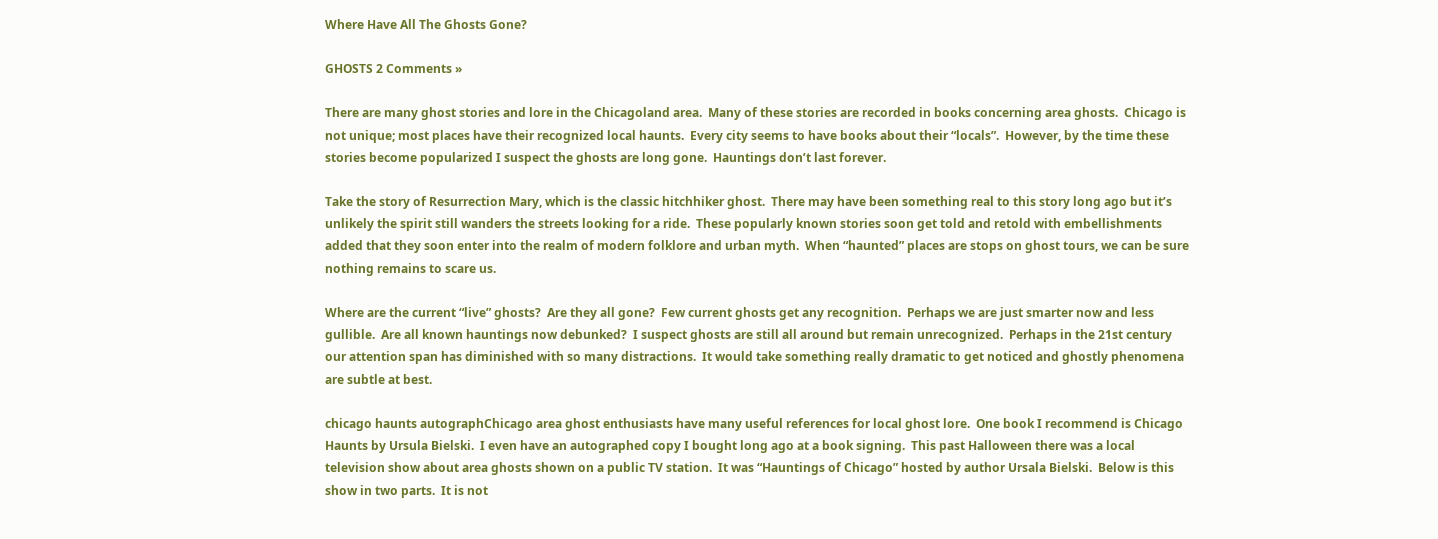Where Have All The Ghosts Gone?

GHOSTS 2 Comments »

There are many ghost stories and lore in the Chicagoland area.  Many of these stories are recorded in books concerning area ghosts.  Chicago is not unique; most places have their recognized local haunts.  Every city seems to have books about their “locals”.  However, by the time these stories become popularized I suspect the ghosts are long gone.  Hauntings don’t last forever.

Take the story of Resurrection Mary, which is the classic hitchhiker ghost.  There may have been something real to this story long ago but it’s unlikely the spirit still wanders the streets looking for a ride.  These popularly known stories soon get told and retold with embellishments added that they soon enter into the realm of modern folklore and urban myth.  When “haunted” places are stops on ghost tours, we can be sure nothing remains to scare us.

Where are the current “live” ghosts?  Are they all gone?  Few current ghosts get any recognition.  Perhaps we are just smarter now and less gullible.  Are all known hauntings now debunked?  I suspect ghosts are still all around but remain unrecognized.  Perhaps in the 21st century our attention span has diminished with so many distractions.  It would take something really dramatic to get noticed and ghostly phenomena are subtle at best.

chicago haunts autographChicago area ghost enthusiasts have many useful references for local ghost lore.  One book I recommend is Chicago Haunts by Ursula Bielski.  I even have an autographed copy I bought long ago at a book signing.  This past Halloween there was a local television show about area ghosts shown on a public TV station.  It was “Hauntings of Chicago” hosted by author Ursala Bielski.  Below is this show in two parts.  It is not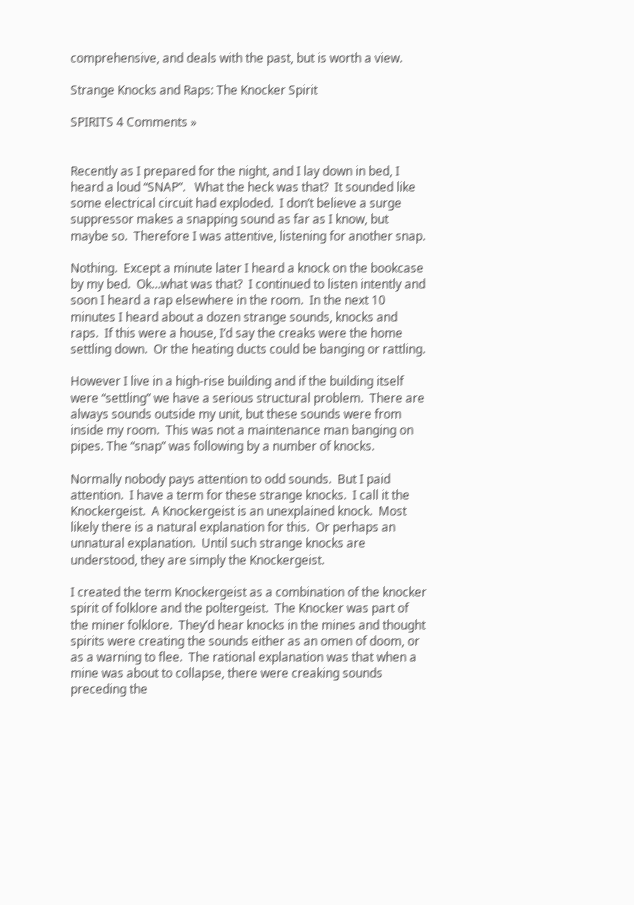comprehensive, and deals with the past, but is worth a view.

Strange Knocks and Raps: The Knocker Spirit

SPIRITS 4 Comments »


Recently as I prepared for the night, and I lay down in bed, I heard a loud “SNAP”.   What the heck was that?  It sounded like some electrical circuit had exploded.  I don’t believe a surge suppressor makes a snapping sound as far as I know, but maybe so.  Therefore I was attentive, listening for another snap.

Nothing.  Except a minute later I heard a knock on the bookcase by my bed.  Ok…what was that?  I continued to listen intently and soon I heard a rap elsewhere in the room.  In the next 10 minutes I heard about a dozen strange sounds, knocks and raps.  If this were a house, I’d say the creaks were the home settling down.  Or the heating ducts could be banging or rattling.

However I live in a high-rise building and if the building itself were “settling” we have a serious structural problem.  There are always sounds outside my unit, but these sounds were from inside my room.  This was not a maintenance man banging on pipes. The “snap” was following by a number of knocks.

Normally nobody pays attention to odd sounds.  But I paid attention.  I have a term for these strange knocks.  I call it the Knockergeist.  A Knockergeist is an unexplained knock.  Most likely there is a natural explanation for this.  Or perhaps an unnatural explanation.  Until such strange knocks are understood, they are simply the Knockergeist.

I created the term Knockergeist as a combination of the knocker spirit of folklore and the poltergeist.  The Knocker was part of the miner folklore.  They’d hear knocks in the mines and thought spirits were creating the sounds either as an omen of doom, or as a warning to flee.  The rational explanation was that when a mine was about to collapse, there were creaking sounds preceding the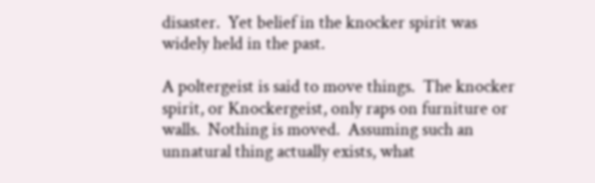disaster.  Yet belief in the knocker spirit was widely held in the past.

A poltergeist is said to move things.  The knocker spirit, or Knockergeist, only raps on furniture or walls.  Nothing is moved.  Assuming such an unnatural thing actually exists, what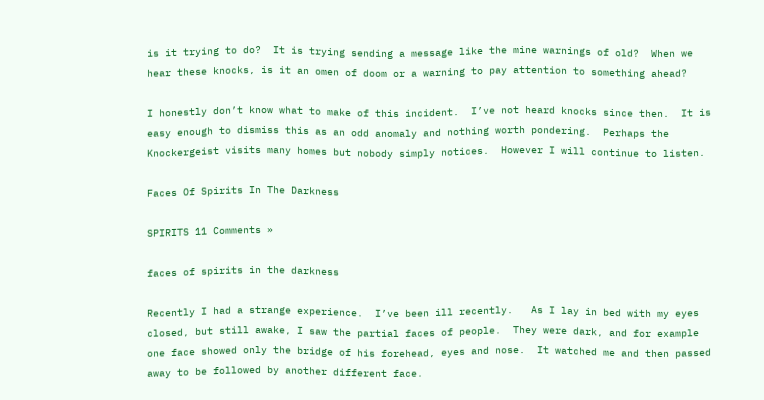is it trying to do?  It is trying sending a message like the mine warnings of old?  When we hear these knocks, is it an omen of doom or a warning to pay attention to something ahead?

I honestly don’t know what to make of this incident.  I’ve not heard knocks since then.  It is easy enough to dismiss this as an odd anomaly and nothing worth pondering.  Perhaps the Knockergeist visits many homes but nobody simply notices.  However I will continue to listen.

Faces Of Spirits In The Darkness

SPIRITS 11 Comments »

faces of spirits in the darkness

Recently I had a strange experience.  I’ve been ill recently.   As I lay in bed with my eyes closed, but still awake, I saw the partial faces of people.  They were dark, and for example one face showed only the bridge of his forehead, eyes and nose.  It watched me and then passed away to be followed by another different face.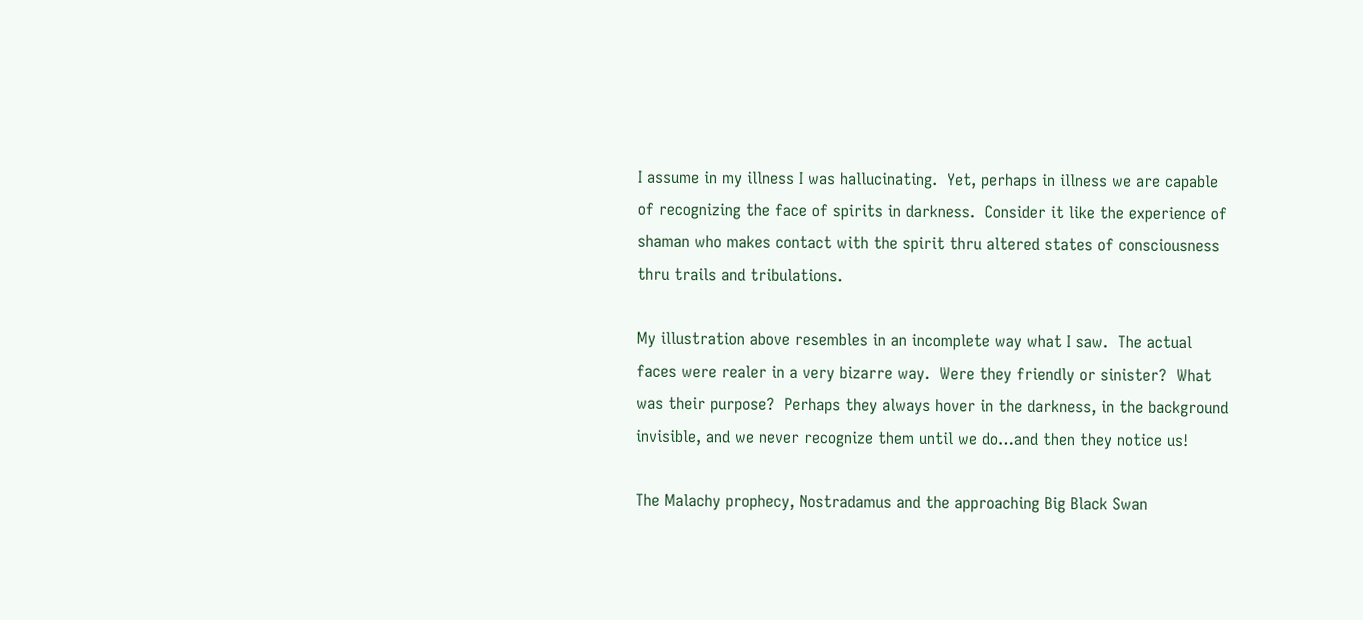I assume in my illness I was hallucinating.  Yet, perhaps in illness we are capable of recognizing the face of spirits in darkness.  Consider it like the experience of shaman who makes contact with the spirit thru altered states of consciousness thru trails and tribulations.

My illustration above resembles in an incomplete way what I saw.  The actual faces were realer in a very bizarre way.  Were they friendly or sinister?  What was their purpose?  Perhaps they always hover in the darkness, in the background invisible, and we never recognize them until we do…and then they notice us!

The Malachy prophecy, Nostradamus and the approaching Big Black Swan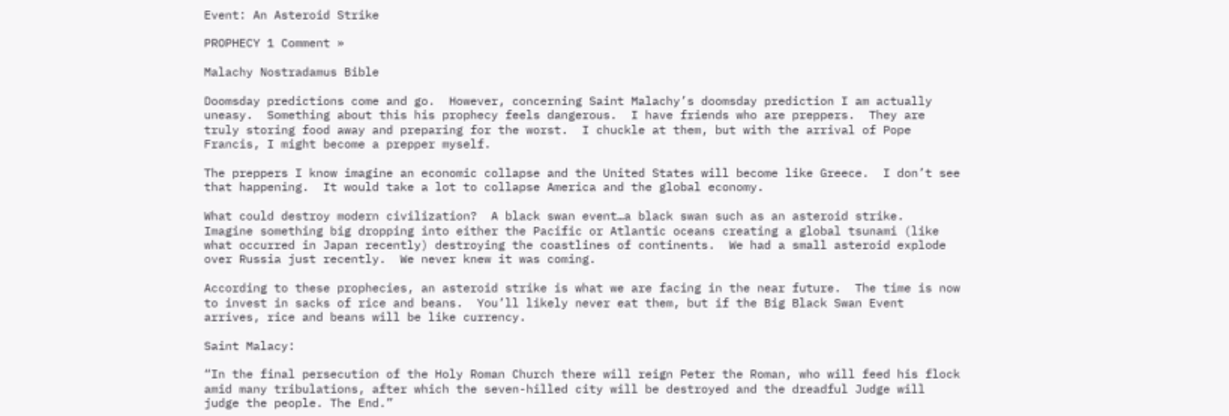Event: An Asteroid Strike

PROPHECY 1 Comment »

Malachy Nostradamus Bible

Doomsday predictions come and go.  However, concerning Saint Malachy’s doomsday prediction I am actually uneasy.  Something about this his prophecy feels dangerous.  I have friends who are preppers.  They are truly storing food away and preparing for the worst.  I chuckle at them, but with the arrival of Pope Francis, I might become a prepper myself.

The preppers I know imagine an economic collapse and the United States will become like Greece.  I don’t see that happening.  It would take a lot to collapse America and the global economy.

What could destroy modern civilization?  A black swan event…a black swan such as an asteroid strike.  Imagine something big dropping into either the Pacific or Atlantic oceans creating a global tsunami (like what occurred in Japan recently) destroying the coastlines of continents.  We had a small asteroid explode over Russia just recently.  We never knew it was coming.

According to these prophecies, an asteroid strike is what we are facing in the near future.  The time is now to invest in sacks of rice and beans.  You’ll likely never eat them, but if the Big Black Swan Event arrives, rice and beans will be like currency.

Saint Malacy:

“In the final persecution of the Holy Roman Church there will reign Peter the Roman, who will feed his flock amid many tribulations, after which the seven-hilled city will be destroyed and the dreadful Judge will judge the people. The End.”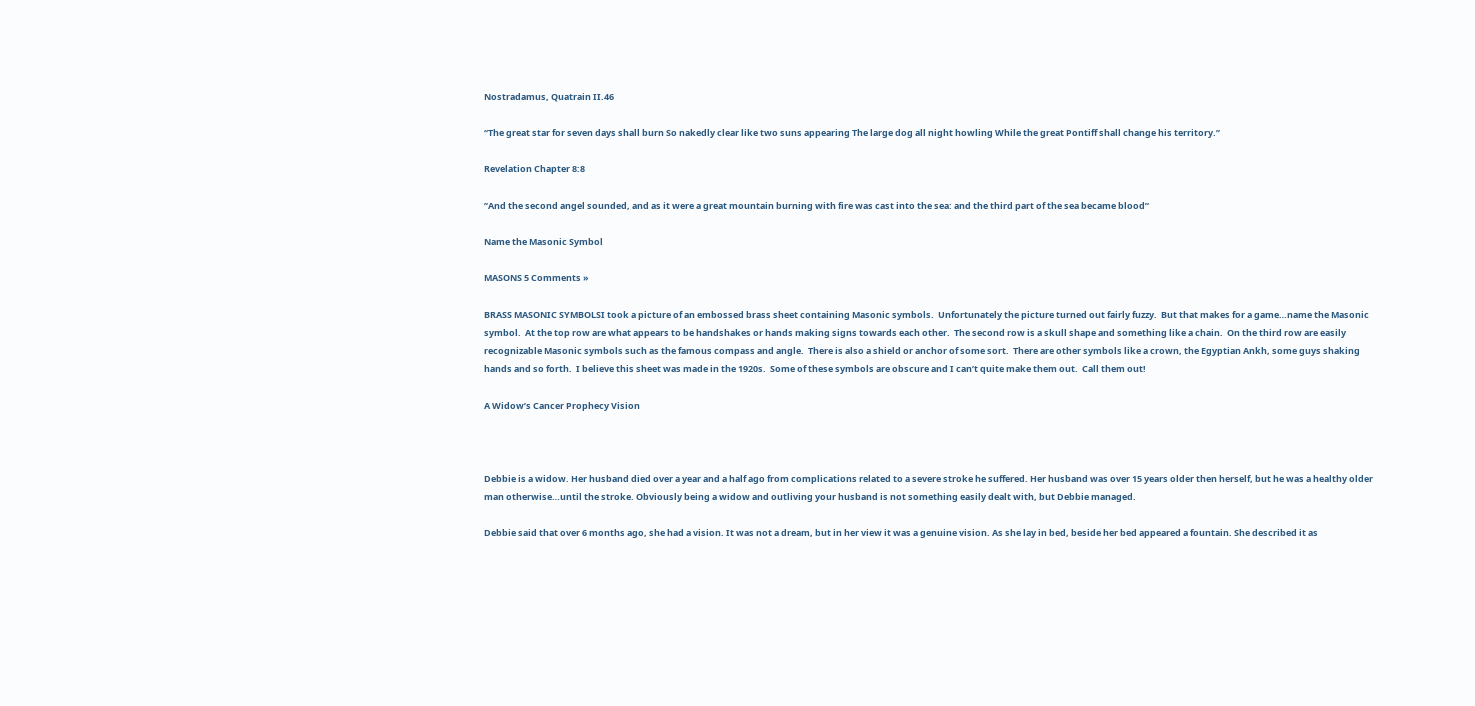Nostradamus, Quatrain II.46

“The great star for seven days shall burn So nakedly clear like two suns appearing The large dog all night howling While the great Pontiff shall change his territory.”

Revelation Chapter 8:8

”And the second angel sounded, and as it were a great mountain burning with fire was cast into the sea: and the third part of the sea became blood”

Name the Masonic Symbol

MASONS 5 Comments »

BRASS MASONIC SYMBOLSI took a picture of an embossed brass sheet containing Masonic symbols.  Unfortunately the picture turned out fairly fuzzy.  But that makes for a game…name the Masonic symbol.  At the top row are what appears to be handshakes or hands making signs towards each other.  The second row is a skull shape and something like a chain.  On the third row are easily recognizable Masonic symbols such as the famous compass and angle.  There is also a shield or anchor of some sort.  There are other symbols like a crown, the Egyptian Ankh, some guys shaking hands and so forth.  I believe this sheet was made in the 1920s.  Some of these symbols are obscure and I can’t quite make them out.  Call them out!

A Widow’s Cancer Prophecy Vision



Debbie is a widow. Her husband died over a year and a half ago from complications related to a severe stroke he suffered. Her husband was over 15 years older then herself, but he was a healthy older man otherwise…until the stroke. Obviously being a widow and outliving your husband is not something easily dealt with, but Debbie managed.

Debbie said that over 6 months ago, she had a vision. It was not a dream, but in her view it was a genuine vision. As she lay in bed, beside her bed appeared a fountain. She described it as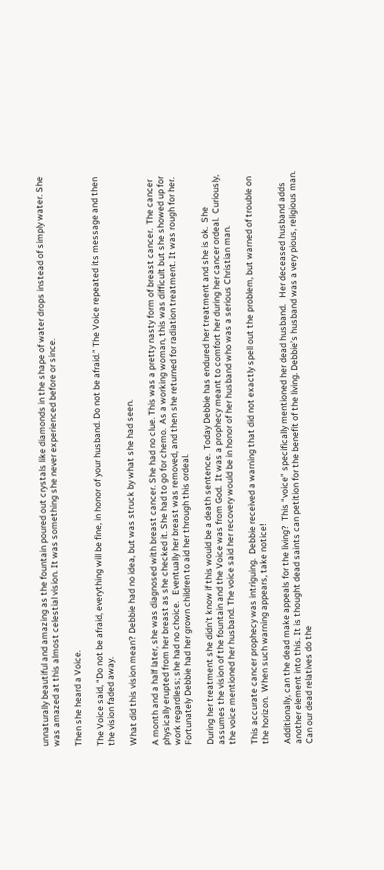unnaturally beautiful and amazing as the fountain poured out crystals like diamonds in the shape of water drops instead of simply water. She was amazed at this almost celestial vision. It was something she never experienced before or since.

Then she heard a Voice.

The Voice said, “Do not be afraid, everything will be fine, in honor of your husband. Do not be afraid.” The Voice repeated its message and then the vision faded away.

What did this vision mean? Debbie had no idea, but was struck by what she had seen.

A month and a half later, she was diagnosed with breast cancer. She had no clue. This was a pretty nasty form of breast cancer.  The cancer physically erupted from her breast as she checked it. She had to go for chemo.  As a working woman, this was difficult but she showed up for work regardless; she had no choice.   Eventually her breast was removed, and then she returned for radiation treatment. It was rough for her.   Fortunately Debbie had her grown children to aid her through this ordeal.

During her treatment she didn’t know if this would be a death sentence.  Today Debbie has endured her treatment and she is ok.  She assumes the vision of the fountain and the Voice was from God.  It was a prophecy meant to comfort her during her cancer ordeal.  Curiously, the voice mentioned her husband. The voice said her recovery would be in honor of her husband who was a serious Christian man.

This accurate cancer prophecy was intriguing.  Debbie received a warning that did not exactly spell out the problem, but warned of trouble on the horizon.  When such warning appears, take notice!

Additionally, can the dead make appeals for the living?  This “voice” specifically mentioned her dead husband.   Her deceased husband adds another element into this. It is thought dead saints can petition for the benefit of the living. Debbie’s husband was a very pious, religious man.  Can our dead relatives do the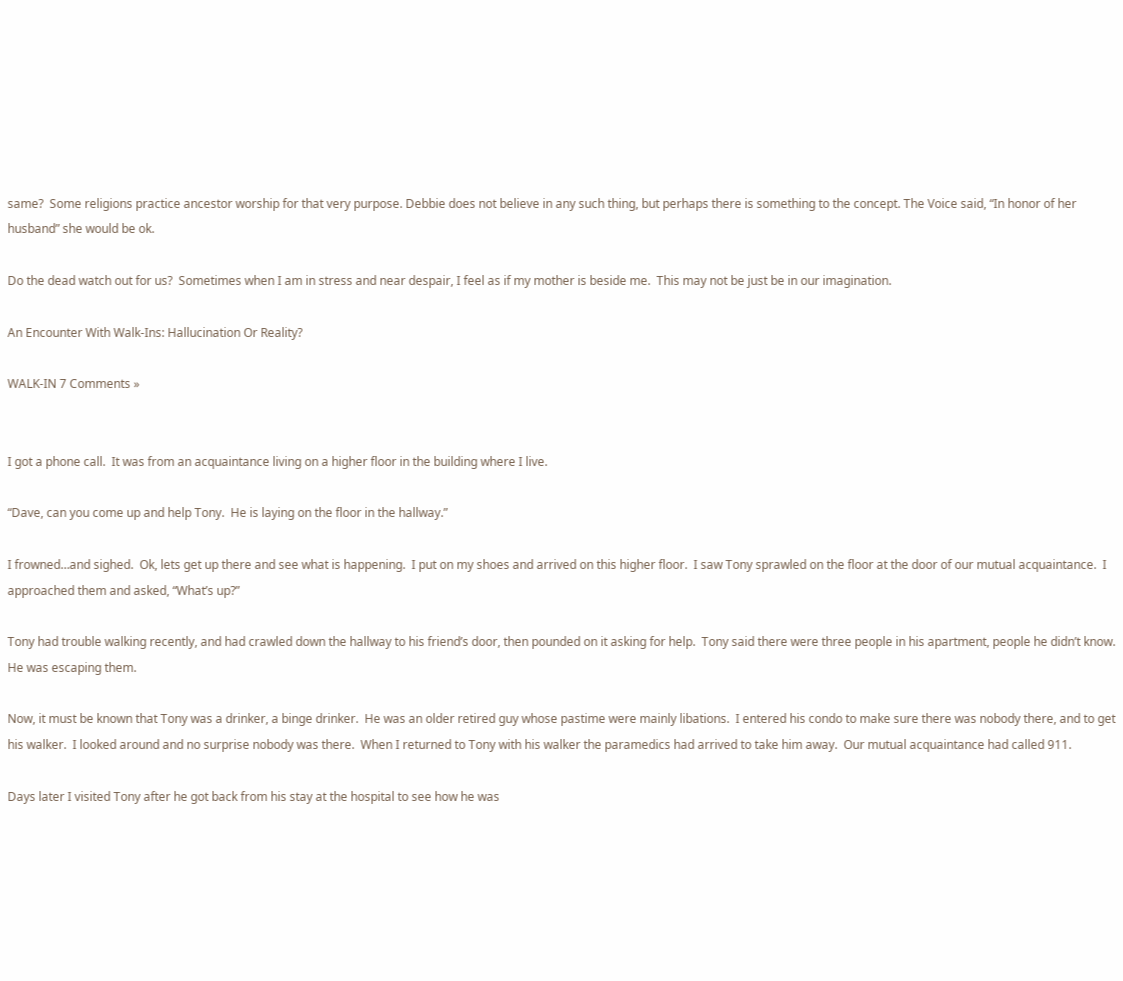same?  Some religions practice ancestor worship for that very purpose. Debbie does not believe in any such thing, but perhaps there is something to the concept. The Voice said, “In honor of her husband” she would be ok.

Do the dead watch out for us?  Sometimes when I am in stress and near despair, I feel as if my mother is beside me.  This may not be just be in our imagination.

An Encounter With Walk-Ins: Hallucination Or Reality?

WALK-IN 7 Comments »


I got a phone call.  It was from an acquaintance living on a higher floor in the building where I live.

“Dave, can you come up and help Tony.  He is laying on the floor in the hallway.”

I frowned…and sighed.  Ok, lets get up there and see what is happening.  I put on my shoes and arrived on this higher floor.  I saw Tony sprawled on the floor at the door of our mutual acquaintance.  I approached them and asked, “What’s up?”

Tony had trouble walking recently, and had crawled down the hallway to his friend’s door, then pounded on it asking for help.  Tony said there were three people in his apartment, people he didn’t know.  He was escaping them.

Now, it must be known that Tony was a drinker, a binge drinker.  He was an older retired guy whose pastime were mainly libations.  I entered his condo to make sure there was nobody there, and to get his walker.  I looked around and no surprise nobody was there.  When I returned to Tony with his walker the paramedics had arrived to take him away.  Our mutual acquaintance had called 911.

Days later I visited Tony after he got back from his stay at the hospital to see how he was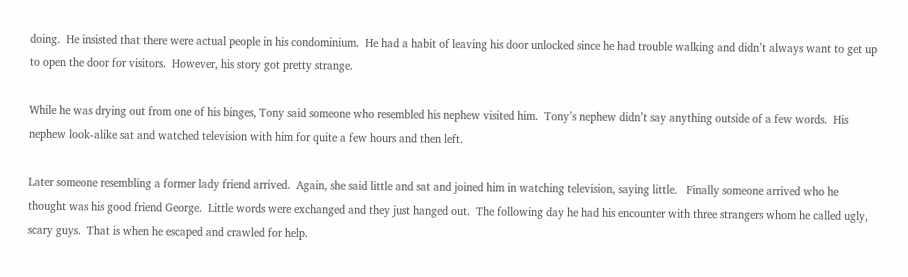doing.  He insisted that there were actual people in his condominium.  He had a habit of leaving his door unlocked since he had trouble walking and didn’t always want to get up to open the door for visitors.  However, his story got pretty strange.

While he was drying out from one of his binges, Tony said someone who resembled his nephew visited him.  Tony’s nephew didn’t say anything outside of a few words.  His nephew look-alike sat and watched television with him for quite a few hours and then left.

Later someone resembling a former lady friend arrived.  Again, she said little and sat and joined him in watching television, saying little.   Finally someone arrived who he thought was his good friend George.  Little words were exchanged and they just hanged out.  The following day he had his encounter with three strangers whom he called ugly, scary guys.  That is when he escaped and crawled for help.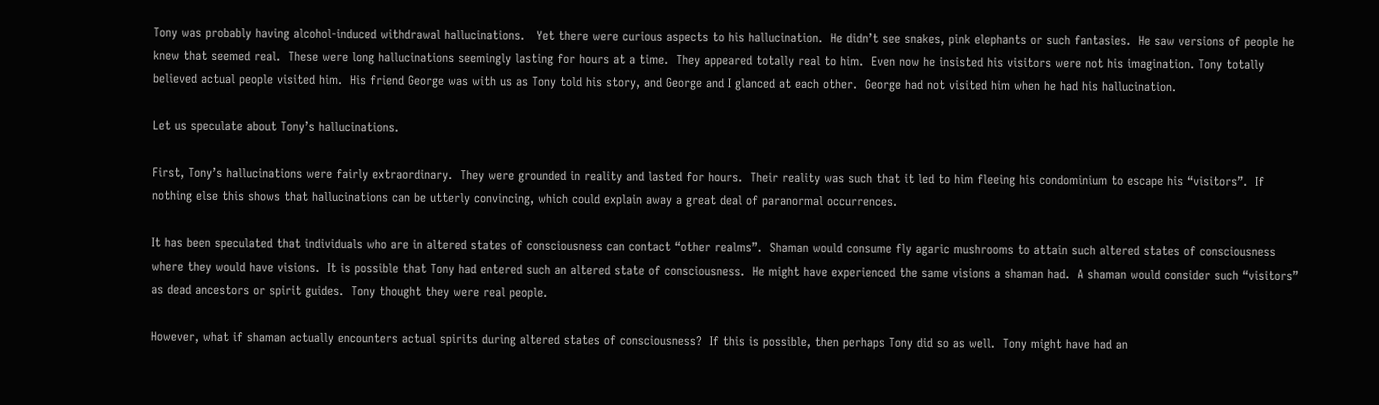Tony was probably having alcohol-induced withdrawal hallucinations.   Yet there were curious aspects to his hallucination.  He didn’t see snakes, pink elephants or such fantasies.  He saw versions of people he knew that seemed real.  These were long hallucinations seemingly lasting for hours at a time.  They appeared totally real to him.  Even now he insisted his visitors were not his imagination. Tony totally believed actual people visited him.  His friend George was with us as Tony told his story, and George and I glanced at each other.  George had not visited him when he had his hallucination.

Let us speculate about Tony’s hallucinations.

First, Tony’s hallucinations were fairly extraordinary.  They were grounded in reality and lasted for hours.  Their reality was such that it led to him fleeing his condominium to escape his “visitors”.  If nothing else this shows that hallucinations can be utterly convincing, which could explain away a great deal of paranormal occurrences.

It has been speculated that individuals who are in altered states of consciousness can contact “other realms”.  Shaman would consume fly agaric mushrooms to attain such altered states of consciousness where they would have visions.  It is possible that Tony had entered such an altered state of consciousness.  He might have experienced the same visions a shaman had.  A shaman would consider such “visitors” as dead ancestors or spirit guides.  Tony thought they were real people.

However, what if shaman actually encounters actual spirits during altered states of consciousness?  If this is possible, then perhaps Tony did so as well.  Tony might have had an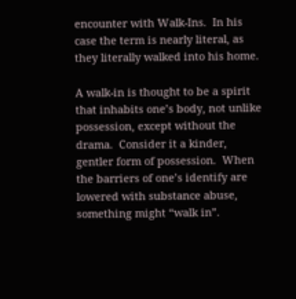encounter with Walk-Ins.  In his case the term is nearly literal, as they literally walked into his home.

A walk-in is thought to be a spirit that inhabits one’s body, not unlike possession, except without the drama.  Consider it a kinder, gentler form of possession.  When the barriers of one’s identify are lowered with substance abuse, something might “walk in”.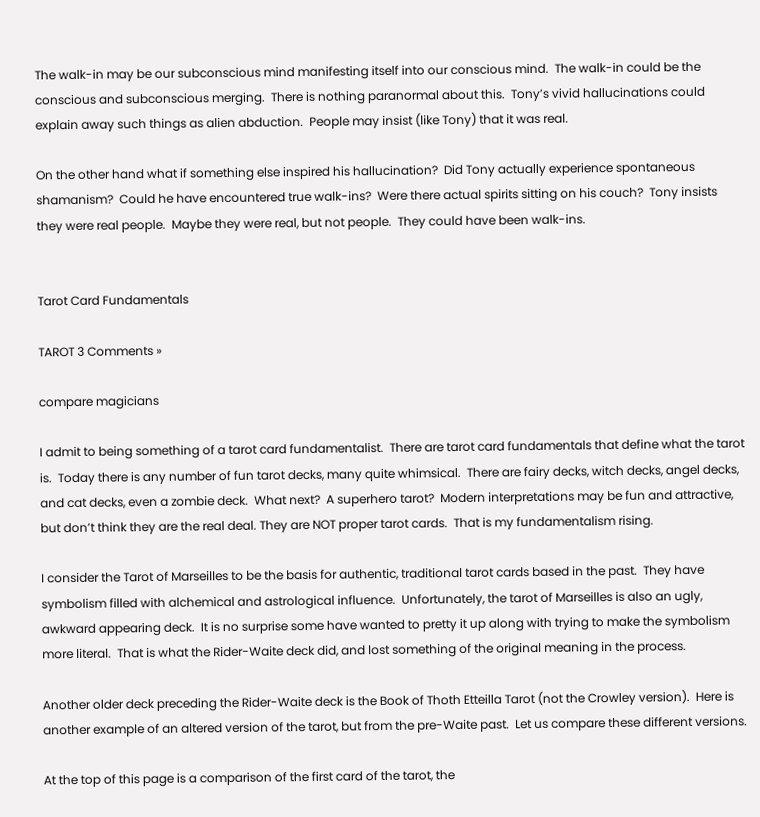The walk-in may be our subconscious mind manifesting itself into our conscious mind.  The walk-in could be the conscious and subconscious merging.  There is nothing paranormal about this.  Tony’s vivid hallucinations could explain away such things as alien abduction.  People may insist (like Tony) that it was real.

On the other hand what if something else inspired his hallucination?  Did Tony actually experience spontaneous shamanism?  Could he have encountered true walk-ins?  Were there actual spirits sitting on his couch?  Tony insists they were real people.  Maybe they were real, but not people.  They could have been walk-ins.


Tarot Card Fundamentals

TAROT 3 Comments »

compare magicians

I admit to being something of a tarot card fundamentalist.  There are tarot card fundamentals that define what the tarot is.  Today there is any number of fun tarot decks, many quite whimsical.  There are fairy decks, witch decks, angel decks, and cat decks, even a zombie deck.  What next?  A superhero tarot?  Modern interpretations may be fun and attractive, but don’t think they are the real deal. They are NOT proper tarot cards.  That is my fundamentalism rising.

I consider the Tarot of Marseilles to be the basis for authentic, traditional tarot cards based in the past.  They have symbolism filled with alchemical and astrological influence.  Unfortunately, the tarot of Marseilles is also an ugly, awkward appearing deck.  It is no surprise some have wanted to pretty it up along with trying to make the symbolism more literal.  That is what the Rider-Waite deck did, and lost something of the original meaning in the process.

Another older deck preceding the Rider-Waite deck is the Book of Thoth Etteilla Tarot (not the Crowley version).  Here is another example of an altered version of the tarot, but from the pre-Waite past.  Let us compare these different versions.

At the top of this page is a comparison of the first card of the tarot, the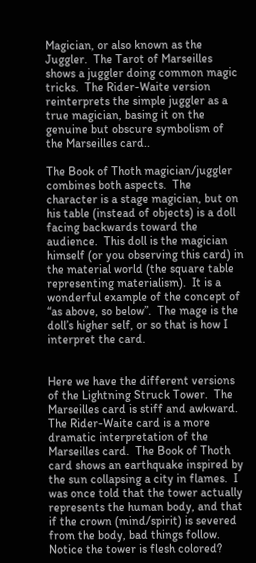Magician, or also known as the Juggler.  The Tarot of Marseilles shows a juggler doing common magic tricks.  The Rider-Waite version reinterprets the simple juggler as a true magician, basing it on the genuine but obscure symbolism of the Marseilles card..

The Book of Thoth magician/juggler combines both aspects.  The character is a stage magician, but on his table (instead of objects) is a doll facing backwards toward the audience.  This doll is the magician himself (or you observing this card) in the material world (the square table representing materialism).  It is a wonderful example of the concept of “as above, so below”.  The mage is the doll’s higher self, or so that is how I interpret the card.


Here we have the different versions of the Lightning Struck Tower.  The Marseilles card is stiff and awkward.  The Rider-Waite card is a more dramatic interpretation of the Marseilles card.  The Book of Thoth card shows an earthquake inspired by the sun collapsing a city in flames.  I was once told that the tower actually represents the human body, and that if the crown (mind/spirit) is severed from the body, bad things follow. Notice the tower is flesh colored?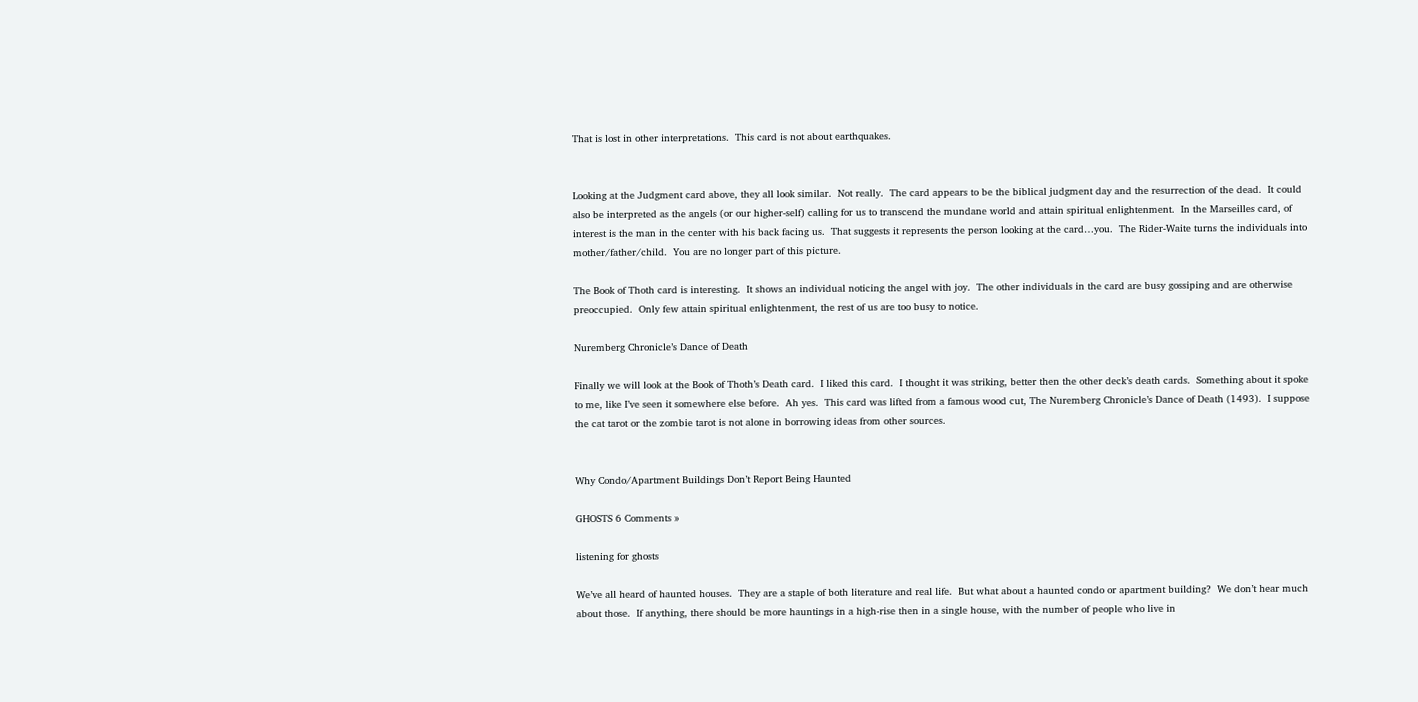That is lost in other interpretations.  This card is not about earthquakes.


Looking at the Judgment card above, they all look similar.  Not really.  The card appears to be the biblical judgment day and the resurrection of the dead.  It could also be interpreted as the angels (or our higher-self) calling for us to transcend the mundane world and attain spiritual enlightenment.  In the Marseilles card, of interest is the man in the center with his back facing us.  That suggests it represents the person looking at the card…you.  The Rider-Waite turns the individuals into mother/father/child.  You are no longer part of this picture.

The Book of Thoth card is interesting.  It shows an individual noticing the angel with joy.  The other individuals in the card are busy gossiping and are otherwise preoccupied.  Only few attain spiritual enlightenment, the rest of us are too busy to notice.

Nuremberg Chronicle’s Dance of Death

Finally we will look at the Book of Thoth’s Death card.  I liked this card.  I thought it was striking, better then the other deck’s death cards.  Something about it spoke to me, like I’ve seen it somewhere else before.  Ah yes.  This card was lifted from a famous wood cut, The Nuremberg Chronicle’s Dance of Death (1493).  I suppose the cat tarot or the zombie tarot is not alone in borrowing ideas from other sources.


Why Condo/Apartment Buildings Don’t Report Being Haunted

GHOSTS 6 Comments »

listening for ghosts

We’ve all heard of haunted houses.  They are a staple of both literature and real life.  But what about a haunted condo or apartment building?  We don’t hear much about those.  If anything, there should be more hauntings in a high-rise then in a single house, with the number of people who live in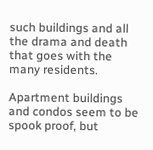such buildings and all the drama and death that goes with the many residents.

Apartment buildings and condos seem to be spook proof, but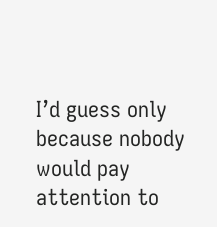I’d guess only because nobody would pay attention to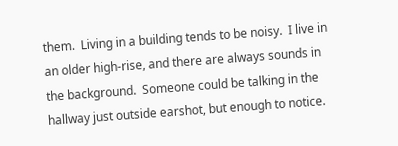them.  Living in a building tends to be noisy.  I live in an older high-rise, and there are always sounds in the background.  Someone could be talking in the hallway just outside earshot, but enough to notice.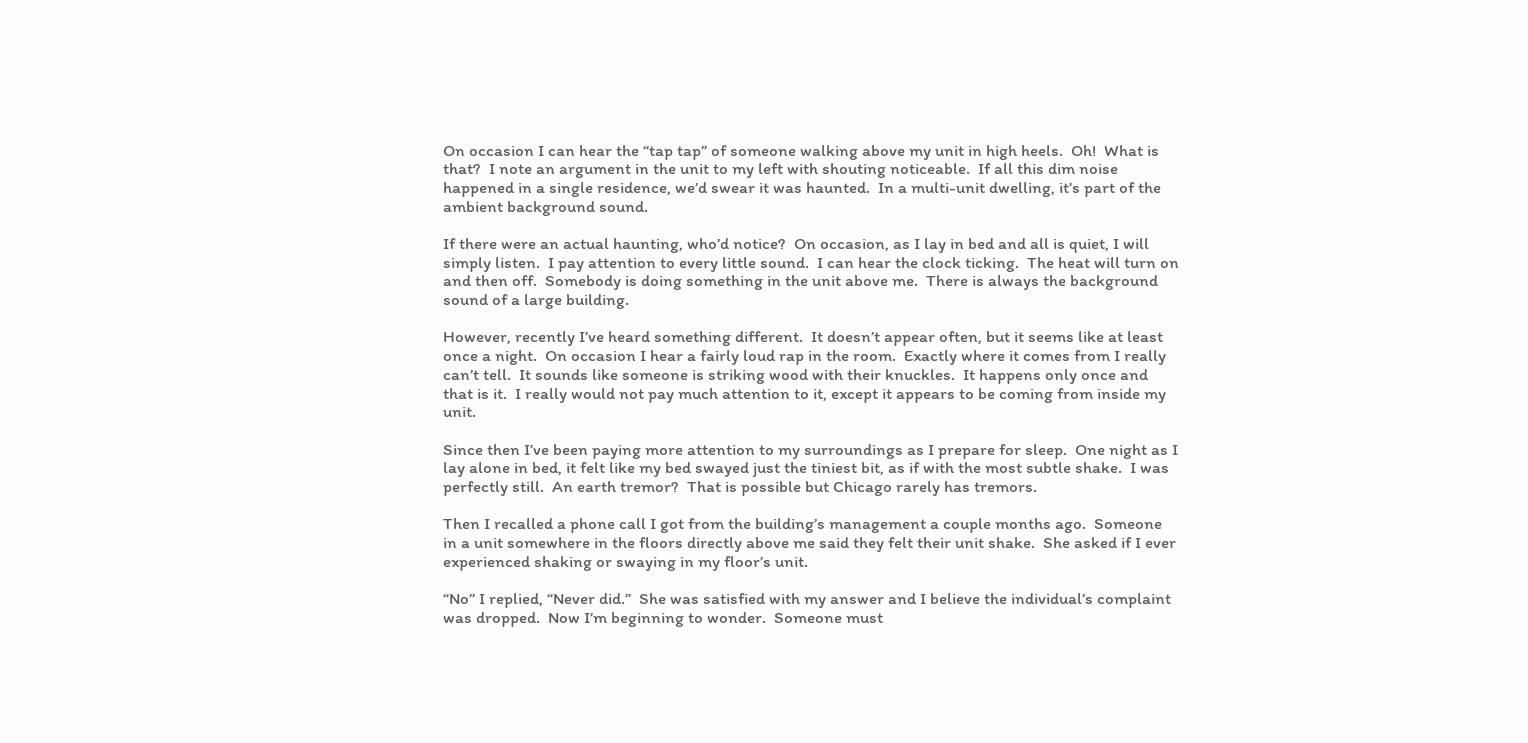On occasion I can hear the “tap tap” of someone walking above my unit in high heels.  Oh!  What is that?  I note an argument in the unit to my left with shouting noticeable.  If all this dim noise happened in a single residence, we’d swear it was haunted.  In a multi-unit dwelling, it’s part of the ambient background sound.

If there were an actual haunting, who’d notice?  On occasion, as I lay in bed and all is quiet, I will simply listen.  I pay attention to every little sound.  I can hear the clock ticking.  The heat will turn on and then off.  Somebody is doing something in the unit above me.  There is always the background sound of a large building.

However, recently I’ve heard something different.  It doesn’t appear often, but it seems like at least once a night.  On occasion I hear a fairly loud rap in the room.  Exactly where it comes from I really can’t tell.  It sounds like someone is striking wood with their knuckles.  It happens only once and that is it.  I really would not pay much attention to it, except it appears to be coming from inside my unit.

Since then I’ve been paying more attention to my surroundings as I prepare for sleep.  One night as I lay alone in bed, it felt like my bed swayed just the tiniest bit, as if with the most subtle shake.  I was perfectly still.  An earth tremor?  That is possible but Chicago rarely has tremors.

Then I recalled a phone call I got from the building’s management a couple months ago.  Someone in a unit somewhere in the floors directly above me said they felt their unit shake.  She asked if I ever experienced shaking or swaying in my floor’s unit.

“No” I replied, “Never did.”  She was satisfied with my answer and I believe the individual’s complaint was dropped.  Now I’m beginning to wonder.  Someone must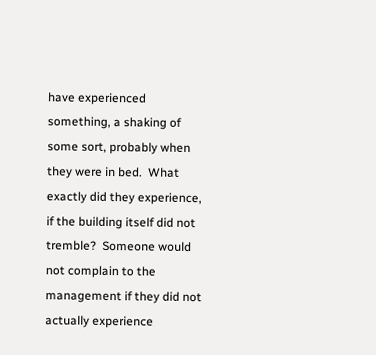have experienced something, a shaking of some sort, probably when they were in bed.  What exactly did they experience, if the building itself did not tremble?  Someone would not complain to the management if they did not actually experience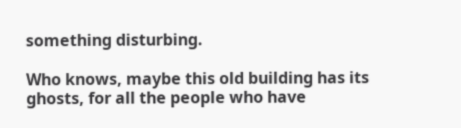something disturbing.

Who knows, maybe this old building has its ghosts, for all the people who have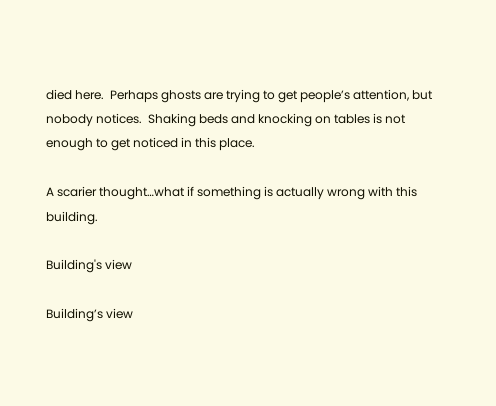died here.  Perhaps ghosts are trying to get people’s attention, but nobody notices.  Shaking beds and knocking on tables is not enough to get noticed in this place.

A scarier thought…what if something is actually wrong with this building.

Building's view

Building’s view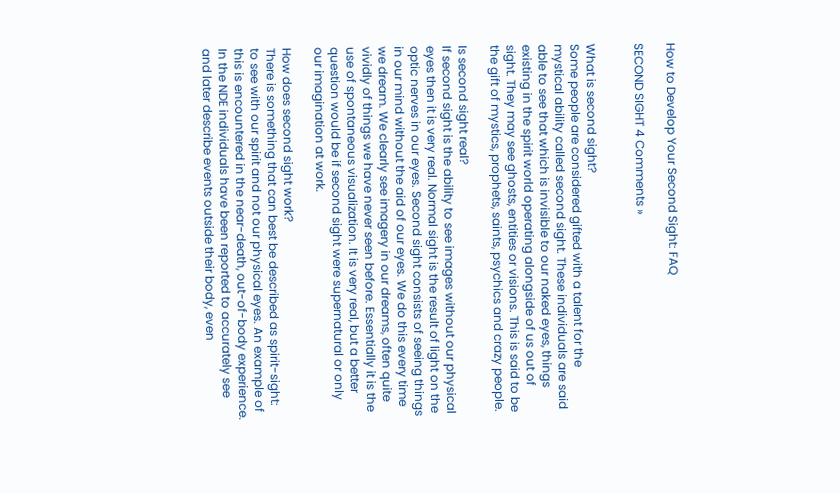How to Develop Your Second Sight: FAQ

SECOND SIGHT 4 Comments »


What is second sight?
Some people are considered gifted with a talent for the mystical ability called second sight. These individuals are said able to see that which is invisible to our naked eyes, things existing in the spirit world operating alongside of us out of sight. They may see ghosts, entities or visions. This is said to be the gift of mystics, prophets, saints, psychics and crazy people.

Is second sight real?
If second sight is the ability to see images without our physical eyes then it is very real. Normal sight is the result of light on the optic nerves in our eyes. Second sight consists of seeing things in our mind without the aid of our eyes. We do this every time we dream. We clearly see imagery in our dreams, often quite vividly of things we have never seen before. Essentially it is the use of spontaneous visualization. It is very real, but a better question would be if second sight were supernatural or only our imagination at work.

How does second sight work?
There is something that can best be described as spirit-sight: to see with our spirit and not our physical eyes. An example of this is encountered in the near-death, out-of-body experience. In the NDE individuals have been reported to accurately see and later describe events outside their body, even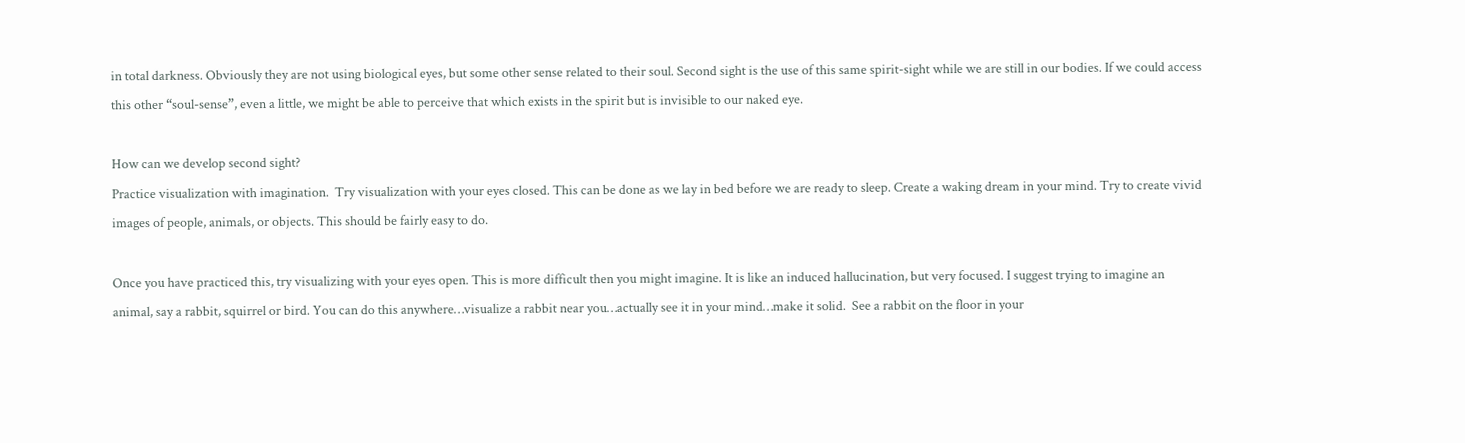in total darkness. Obviously they are not using biological eyes, but some other sense related to their soul. Second sight is the use of this same spirit-sight while we are still in our bodies. If we could access this other “soul-sense”, even a little, we might be able to perceive that which exists in the spirit but is invisible to our naked eye.

How can we develop second sight?
Practice visualization with imagination.  Try visualization with your eyes closed. This can be done as we lay in bed before we are ready to sleep. Create a waking dream in your mind. Try to create vivid images of people, animals, or objects. This should be fairly easy to do.

Once you have practiced this, try visualizing with your eyes open. This is more difficult then you might imagine. It is like an induced hallucination, but very focused. I suggest trying to imagine an animal, say a rabbit, squirrel or bird. You can do this anywhere…visualize a rabbit near you…actually see it in your mind…make it solid.  See a rabbit on the floor in your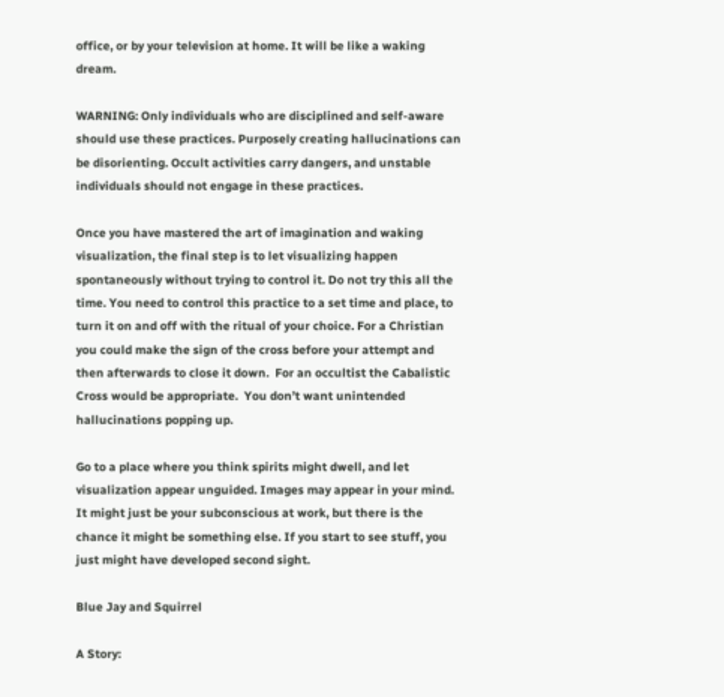office, or by your television at home. It will be like a waking dream.

WARNING: Only individuals who are disciplined and self-aware should use these practices. Purposely creating hallucinations can be disorienting. Occult activities carry dangers, and unstable individuals should not engage in these practices.

Once you have mastered the art of imagination and waking visualization, the final step is to let visualizing happen spontaneously without trying to control it. Do not try this all the time. You need to control this practice to a set time and place, to turn it on and off with the ritual of your choice. For a Christian you could make the sign of the cross before your attempt and then afterwards to close it down.  For an occultist the Cabalistic Cross would be appropriate.  You don’t want unintended hallucinations popping up.

Go to a place where you think spirits might dwell, and let visualization appear unguided. Images may appear in your mind. It might just be your subconscious at work, but there is the chance it might be something else. If you start to see stuff, you just might have developed second sight.

Blue Jay and Squirrel

A Story: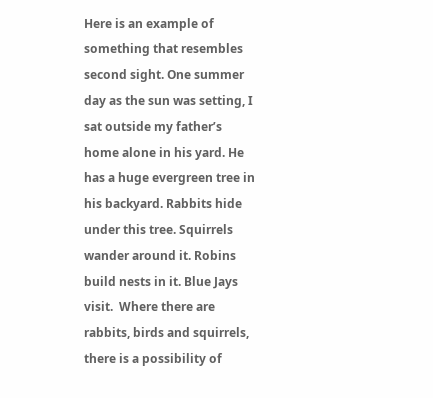Here is an example of something that resembles second sight. One summer day as the sun was setting, I sat outside my father’s home alone in his yard. He has a huge evergreen tree in his backyard. Rabbits hide under this tree. Squirrels wander around it. Robins build nests in it. Blue Jays visit.  Where there are rabbits, birds and squirrels, there is a possibility of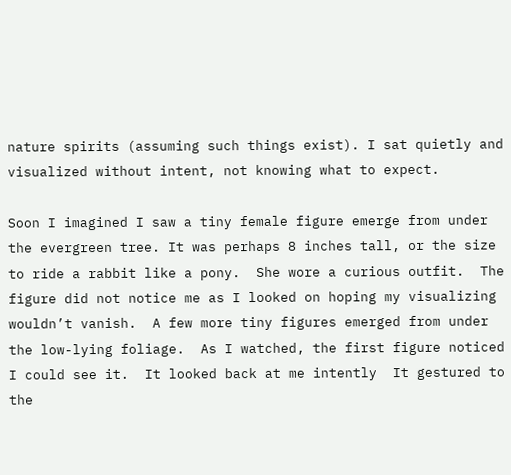nature spirits (assuming such things exist). I sat quietly and visualized without intent, not knowing what to expect.

Soon I imagined I saw a tiny female figure emerge from under the evergreen tree. It was perhaps 8 inches tall, or the size to ride a rabbit like a pony.  She wore a curious outfit.  The figure did not notice me as I looked on hoping my visualizing wouldn’t vanish.  A few more tiny figures emerged from under the low-lying foliage.  As I watched, the first figure noticed I could see it.  It looked back at me intently  It gestured to the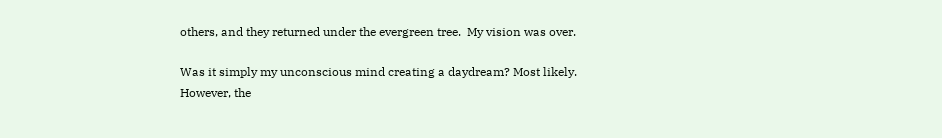others, and they returned under the evergreen tree.  My vision was over.

Was it simply my unconscious mind creating a daydream? Most likely. However, the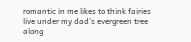romantic in me likes to think fairies live under my dad’s evergreen tree along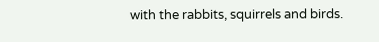with the rabbits, squirrels and birds.